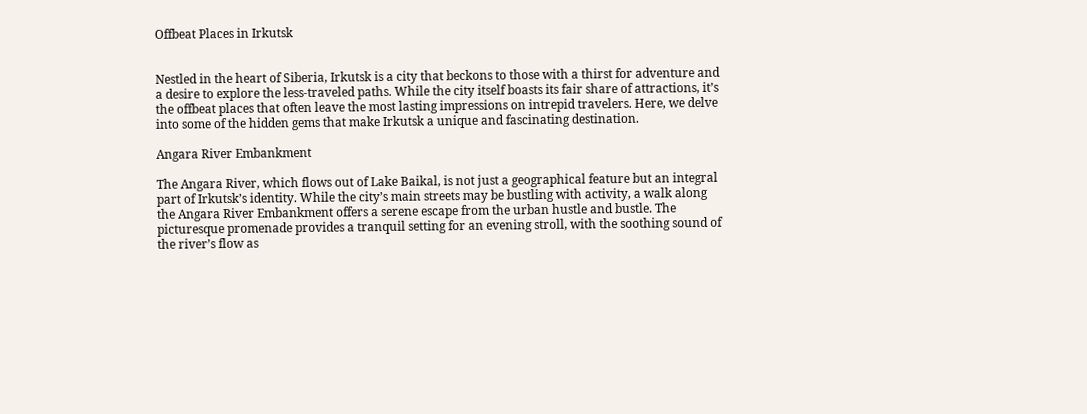Offbeat Places in Irkutsk


Nestled in the heart of Siberia, Irkutsk is a city that beckons to those with a thirst for adventure and a desire to explore the less-traveled paths. While the city itself boasts its fair share of attractions, it’s the offbeat places that often leave the most lasting impressions on intrepid travelers. Here, we delve into some of the hidden gems that make Irkutsk a unique and fascinating destination.

Angara River Embankment

The Angara River, which flows out of Lake Baikal, is not just a geographical feature but an integral part of Irkutsk’s identity. While the city’s main streets may be bustling with activity, a walk along the Angara River Embankment offers a serene escape from the urban hustle and bustle. The picturesque promenade provides a tranquil setting for an evening stroll, with the soothing sound of the river’s flow as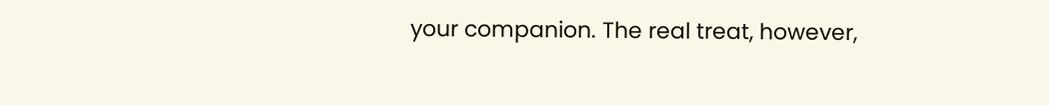your companion. The real treat, however,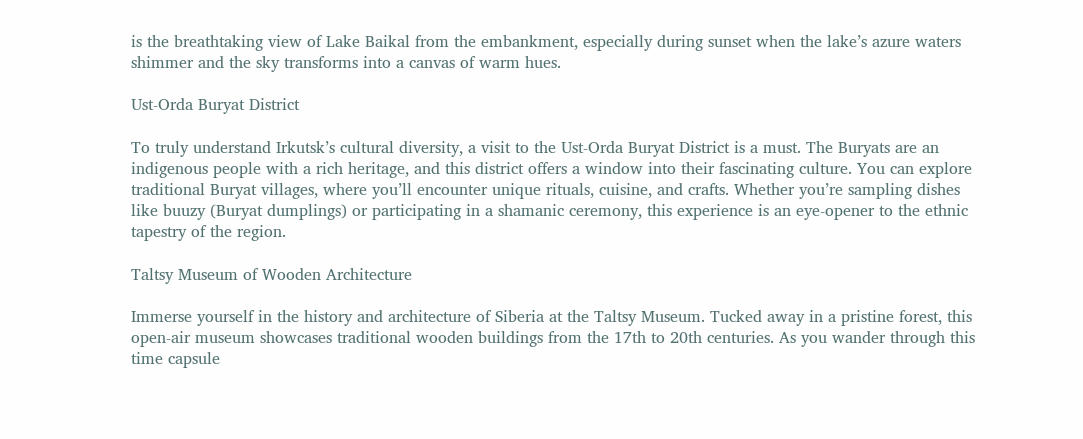is the breathtaking view of Lake Baikal from the embankment, especially during sunset when the lake’s azure waters shimmer and the sky transforms into a canvas of warm hues.

Ust-Orda Buryat District

To truly understand Irkutsk’s cultural diversity, a visit to the Ust-Orda Buryat District is a must. The Buryats are an indigenous people with a rich heritage, and this district offers a window into their fascinating culture. You can explore traditional Buryat villages, where you’ll encounter unique rituals, cuisine, and crafts. Whether you’re sampling dishes like buuzy (Buryat dumplings) or participating in a shamanic ceremony, this experience is an eye-opener to the ethnic tapestry of the region.

Taltsy Museum of Wooden Architecture

Immerse yourself in the history and architecture of Siberia at the Taltsy Museum. Tucked away in a pristine forest, this open-air museum showcases traditional wooden buildings from the 17th to 20th centuries. As you wander through this time capsule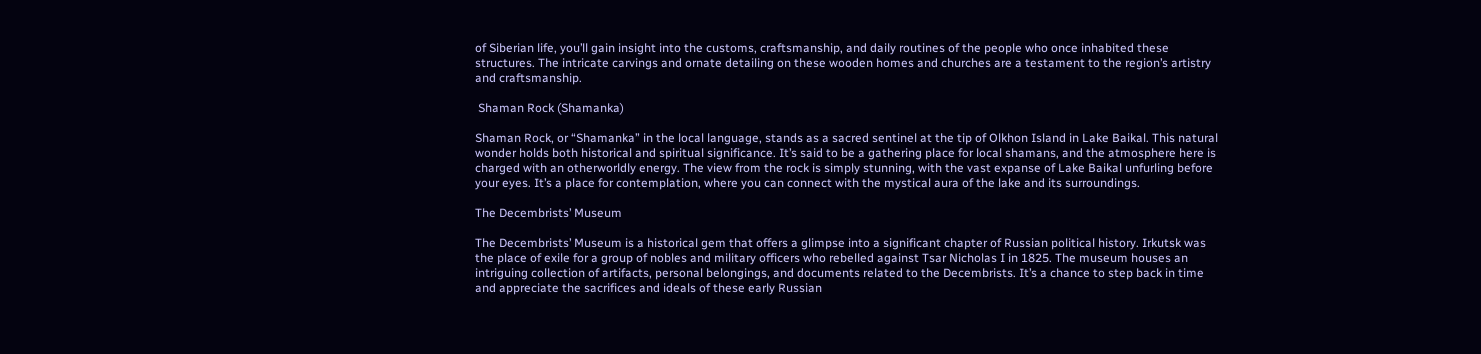of Siberian life, you’ll gain insight into the customs, craftsmanship, and daily routines of the people who once inhabited these structures. The intricate carvings and ornate detailing on these wooden homes and churches are a testament to the region’s artistry and craftsmanship.

 Shaman Rock (Shamanka)

Shaman Rock, or “Shamanka” in the local language, stands as a sacred sentinel at the tip of Olkhon Island in Lake Baikal. This natural wonder holds both historical and spiritual significance. It’s said to be a gathering place for local shamans, and the atmosphere here is charged with an otherworldly energy. The view from the rock is simply stunning, with the vast expanse of Lake Baikal unfurling before your eyes. It’s a place for contemplation, where you can connect with the mystical aura of the lake and its surroundings.

The Decembrists’ Museum

The Decembrists’ Museum is a historical gem that offers a glimpse into a significant chapter of Russian political history. Irkutsk was the place of exile for a group of nobles and military officers who rebelled against Tsar Nicholas I in 1825. The museum houses an intriguing collection of artifacts, personal belongings, and documents related to the Decembrists. It’s a chance to step back in time and appreciate the sacrifices and ideals of these early Russian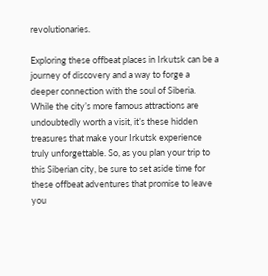revolutionaries.

Exploring these offbeat places in Irkutsk can be a journey of discovery and a way to forge a deeper connection with the soul of Siberia. While the city’s more famous attractions are undoubtedly worth a visit, it’s these hidden treasures that make your Irkutsk experience truly unforgettable. So, as you plan your trip to this Siberian city, be sure to set aside time for these offbeat adventures that promise to leave you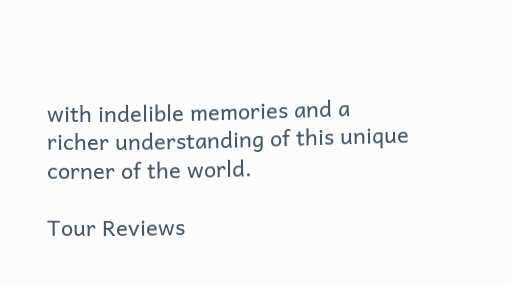with indelible memories and a richer understanding of this unique corner of the world.

Tour Reviews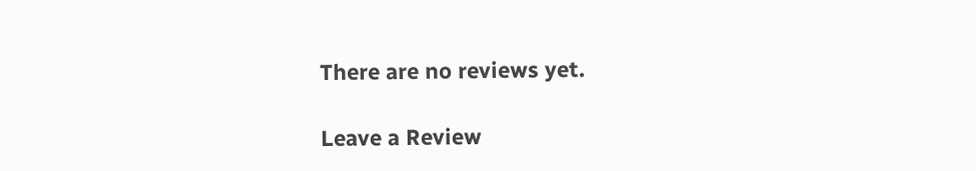There are no reviews yet.

Leave a Review